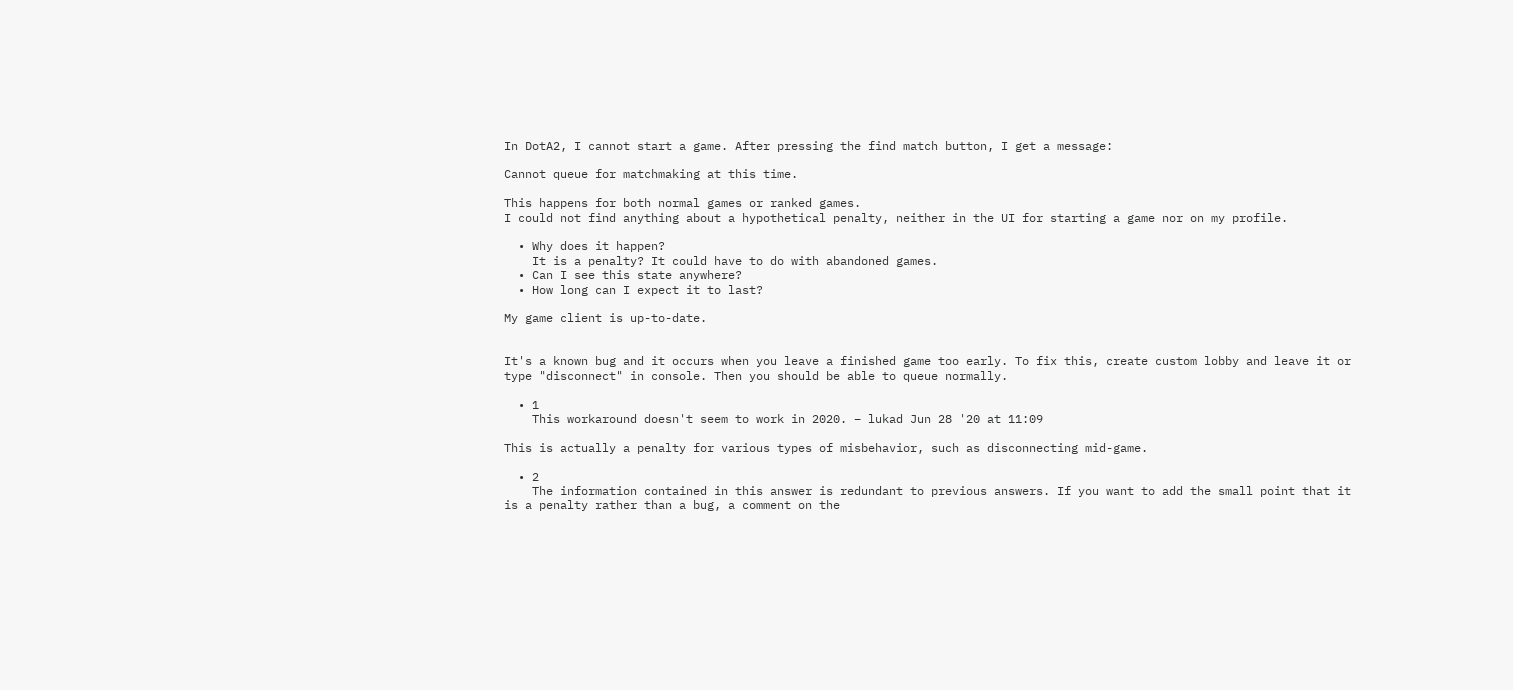In DotA2, I cannot start a game. After pressing the find match button, I get a message:

Cannot queue for matchmaking at this time.

This happens for both normal games or ranked games.
I could not find anything about a hypothetical penalty, neither in the UI for starting a game nor on my profile.

  • Why does it happen?
    It is a penalty? It could have to do with abandoned games.
  • Can I see this state anywhere?
  • How long can I expect it to last?

My game client is up-to-date.


It's a known bug and it occurs when you leave a finished game too early. To fix this, create custom lobby and leave it or type "disconnect" in console. Then you should be able to queue normally.

  • 1
    This workaround doesn't seem to work in 2020. – lukad Jun 28 '20 at 11:09

This is actually a penalty for various types of misbehavior, such as disconnecting mid-game.

  • 2
    The information contained in this answer is redundant to previous answers. If you want to add the small point that it is a penalty rather than a bug, a comment on the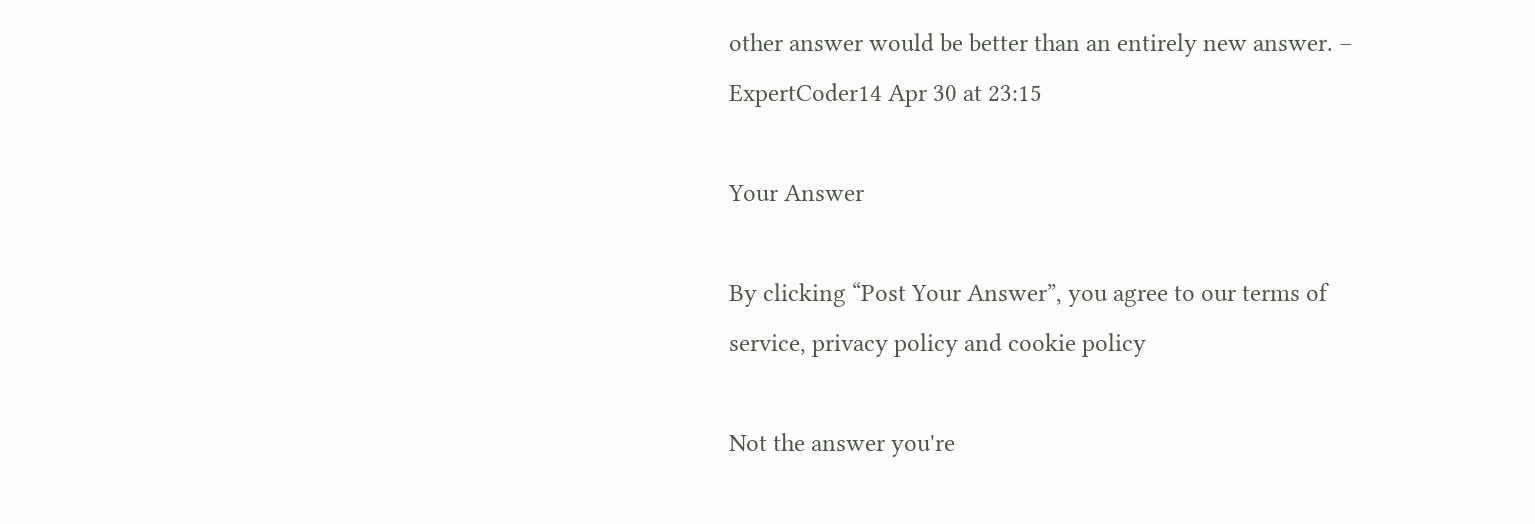other answer would be better than an entirely new answer. – ExpertCoder14 Apr 30 at 23:15

Your Answer

By clicking “Post Your Answer”, you agree to our terms of service, privacy policy and cookie policy

Not the answer you're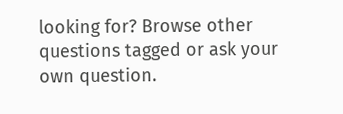looking for? Browse other questions tagged or ask your own question.